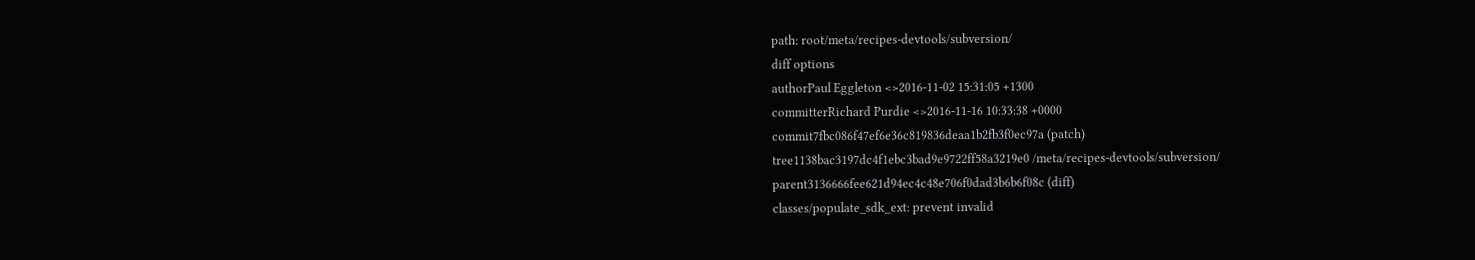path: root/meta/recipes-devtools/subversion/
diff options
authorPaul Eggleton <>2016-11-02 15:31:05 +1300
committerRichard Purdie <>2016-11-16 10:33:38 +0000
commit7fbc086f47ef6e36c819836deaa1b2fb3f0ec97a (patch)
tree1138bac3197dc4f1ebc3bad9e9722ff58a3219e0 /meta/recipes-devtools/subversion/
parent3136666fee621d94ec4c48e706f0dad3b6b6f08c (diff)
classes/populate_sdk_ext: prevent invalid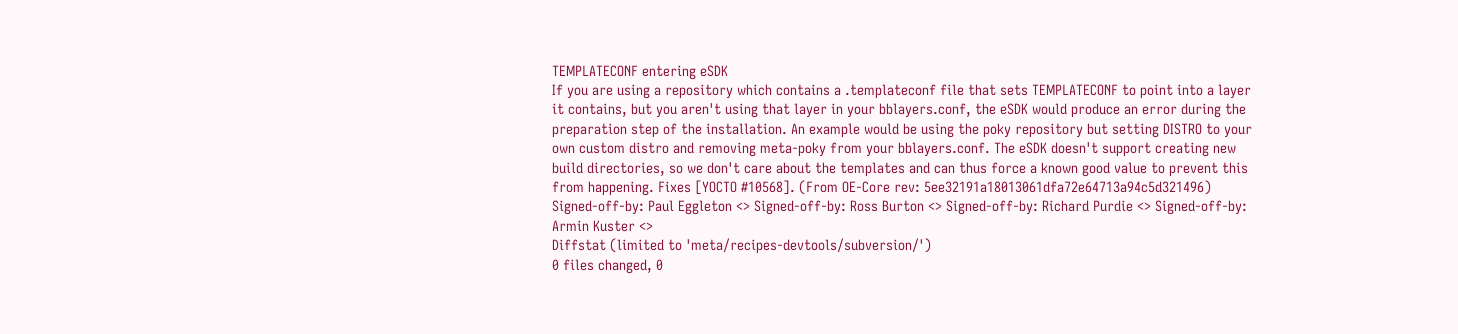TEMPLATECONF entering eSDK
If you are using a repository which contains a .templateconf file that sets TEMPLATECONF to point into a layer it contains, but you aren't using that layer in your bblayers.conf, the eSDK would produce an error during the preparation step of the installation. An example would be using the poky repository but setting DISTRO to your own custom distro and removing meta-poky from your bblayers.conf. The eSDK doesn't support creating new build directories, so we don't care about the templates and can thus force a known good value to prevent this from happening. Fixes [YOCTO #10568]. (From OE-Core rev: 5ee32191a18013061dfa72e64713a94c5d321496) Signed-off-by: Paul Eggleton <> Signed-off-by: Ross Burton <> Signed-off-by: Richard Purdie <> Signed-off-by: Armin Kuster <>
Diffstat (limited to 'meta/recipes-devtools/subversion/')
0 files changed, 0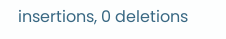insertions, 0 deletions